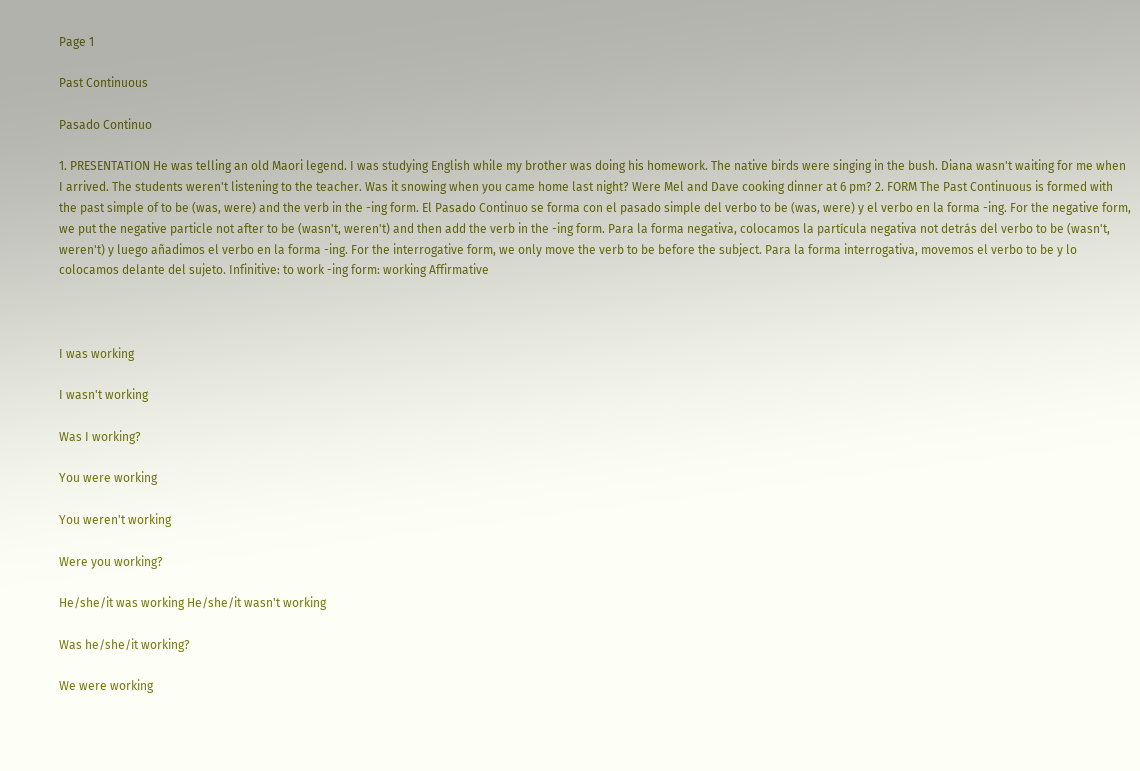Page 1

Past Continuous

Pasado Continuo

1. PRESENTATION He was telling an old Maori legend. I was studying English while my brother was doing his homework. The native birds were singing in the bush. Diana wasn't waiting for me when I arrived. The students weren't listening to the teacher. Was it snowing when you came home last night? Were Mel and Dave cooking dinner at 6 pm? 2. FORM The Past Continuous is formed with the past simple of to be (was, were) and the verb in the -ing form. El Pasado Continuo se forma con el pasado simple del verbo to be (was, were) y el verbo en la forma -ing. For the negative form, we put the negative particle not after to be (wasn't, weren't) and then add the verb in the -ing form. Para la forma negativa, colocamos la partícula negativa not detrás del verbo to be (wasn't, weren't) y luego añadimos el verbo en la forma -ing. For the interrogative form, we only move the verb to be before the subject. Para la forma interrogativa, movemos el verbo to be y lo colocamos delante del sujeto. Infinitive: to work -ing form: working Affirmative



I was working

I wasn't working

Was I working?

You were working

You weren't working

Were you working?

He/she/it was working He/she/it wasn't working

Was he/she/it working?

We were working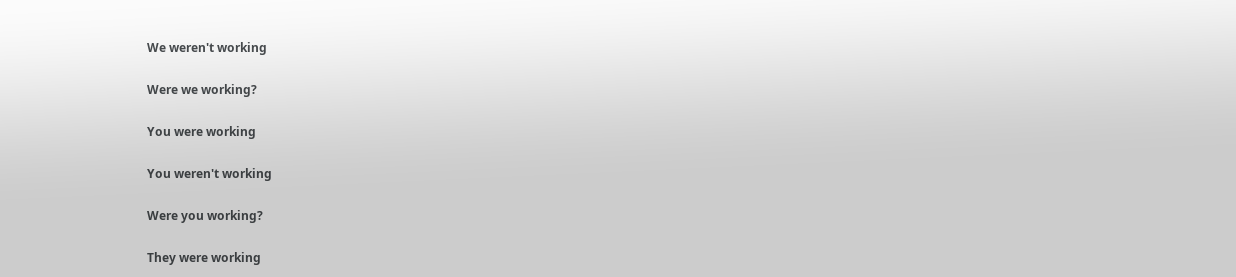We weren't working

Were we working?

You were working

You weren't working

Were you working?

They were working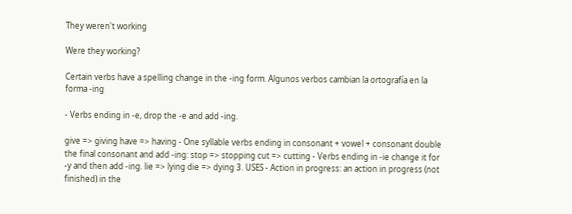They weren't working

Were they working?

Certain verbs have a spelling change in the -ing form. Algunos verbos cambian la ortografía en la forma -ing

- Verbs ending in -e, drop the -e and add -ing.

give => giving have => having - One syllable verbs ending in consonant + vowel + consonant double the final consonant and add -ing: stop => stopping cut => cutting - Verbs ending in -ie change it for -y and then add -ing. lie => lying die => dying 3. USES - Action in progress: an action in progress (not finished) in the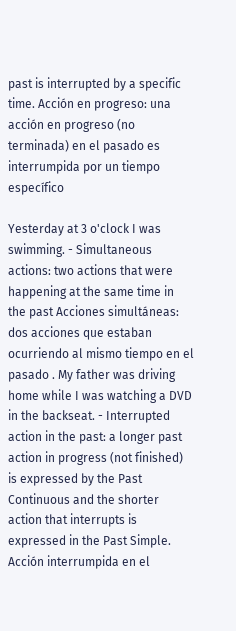past is interrupted by a specific time. Acción en progreso: una acción en progreso (no terminada) en el pasado es interrumpida por un tiempo específico

Yesterday at 3 o'clock I was swimming. - Simultaneous actions: two actions that were happening at the same time in the past Acciones simultáneas: dos acciones que estaban ocurriendo al mismo tiempo en el pasado . My father was driving home while I was watching a DVD in the backseat. - Interrupted action in the past: a longer past action in progress (not finished) is expressed by the Past Continuous and the shorter action that interrupts is expressed in the Past Simple. Acción interrumpida en el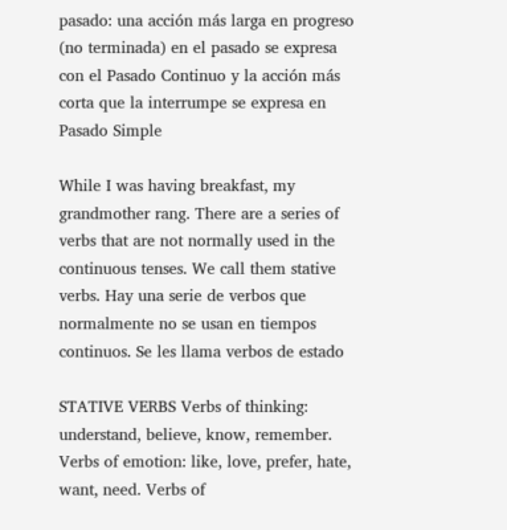pasado: una acción más larga en progreso (no terminada) en el pasado se expresa con el Pasado Continuo y la acción más corta que la interrumpe se expresa en Pasado Simple

While I was having breakfast, my grandmother rang. There are a series of verbs that are not normally used in the continuous tenses. We call them stative verbs. Hay una serie de verbos que normalmente no se usan en tiempos continuos. Se les llama verbos de estado

STATIVE VERBS Verbs of thinking: understand, believe, know, remember. Verbs of emotion: like, love, prefer, hate, want, need. Verbs of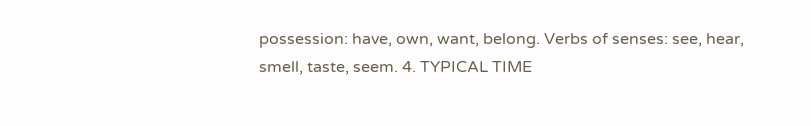possession: have, own, want, belong. Verbs of senses: see, hear, smell, taste, seem. 4. TYPICAL TIME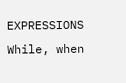EXPRESSIONS While, when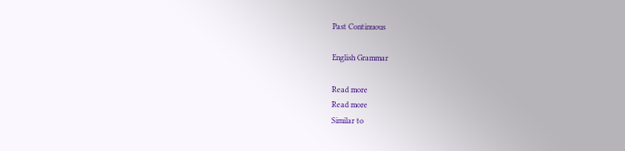Past Continuous

English Grammar

Read more
Read more
Similar to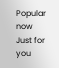Popular now
Just for you